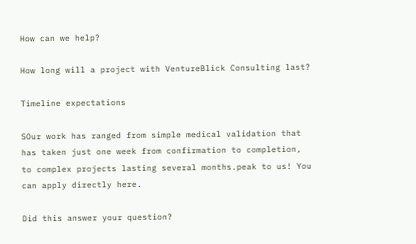How can we help?

How long will a project with VentureBlick Consulting last?

Timeline expectations

SOur work has ranged from simple medical validation that has taken just one week from confirmation to completion, to complex projects lasting several months.peak to us! You can apply directly here.

Did this answer your question?